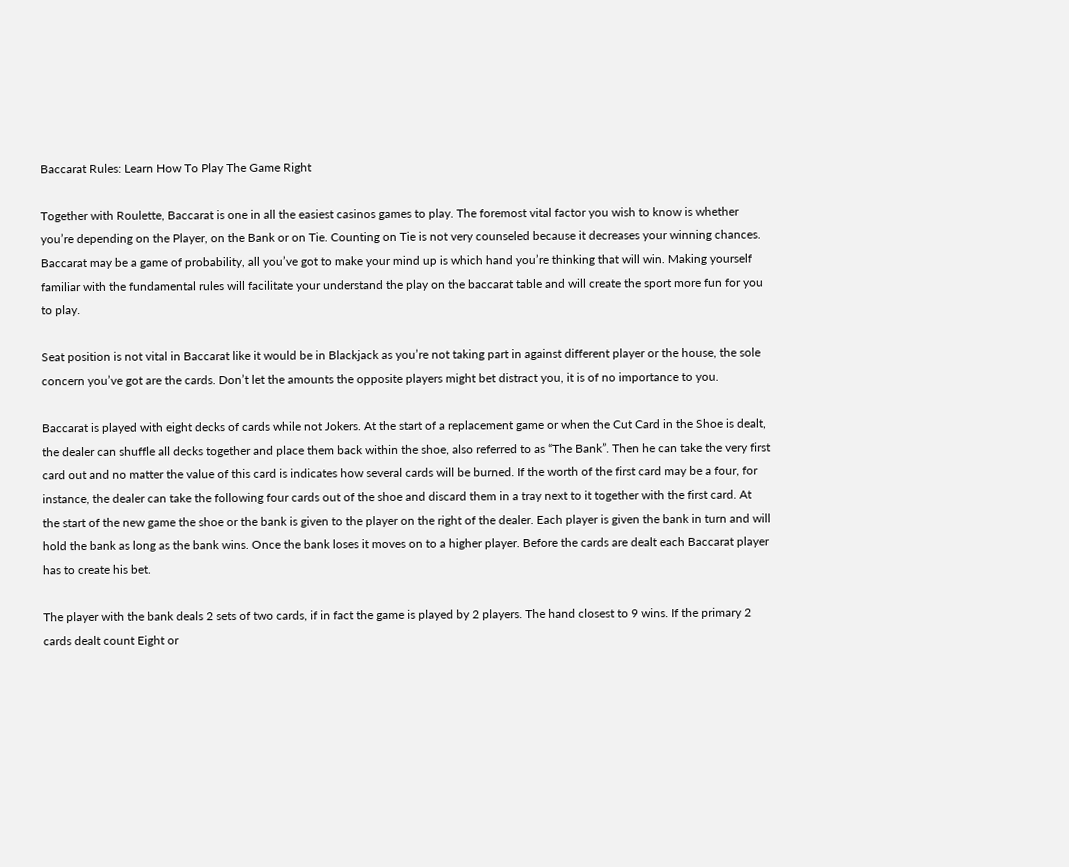Baccarat Rules: Learn How To Play The Game Right

Together with Roulette, Baccarat is one in all the easiest casinos games to play. The foremost vital factor you wish to know is whether you’re depending on the Player, on the Bank or on Tie. Counting on Tie is not very counseled because it decreases your winning chances. Baccarat may be a game of probability, all you’ve got to make your mind up is which hand you’re thinking that will win. Making yourself familiar with the fundamental rules will facilitate your understand the play on the baccarat table and will create the sport more fun for you to play.

Seat position is not vital in Baccarat like it would be in Blackjack as you’re not taking part in against different player or the house, the sole concern you’ve got are the cards. Don’t let the amounts the opposite players might bet distract you, it is of no importance to you.

Baccarat is played with eight decks of cards while not Jokers. At the start of a replacement game or when the Cut Card in the Shoe is dealt, the dealer can shuffle all decks together and place them back within the shoe, also referred to as “The Bank”. Then he can take the very first card out and no matter the value of this card is indicates how several cards will be burned. If the worth of the first card may be a four, for instance, the dealer can take the following four cards out of the shoe and discard them in a tray next to it together with the first card. At the start of the new game the shoe or the bank is given to the player on the right of the dealer. Each player is given the bank in turn and will hold the bank as long as the bank wins. Once the bank loses it moves on to a higher player. Before the cards are dealt each Baccarat player has to create his bet.

The player with the bank deals 2 sets of two cards, if in fact the game is played by 2 players. The hand closest to 9 wins. If the primary 2 cards dealt count Eight or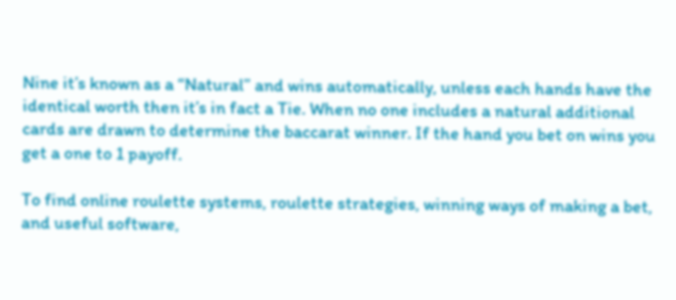Nine it’s known as a “Natural” and wins automatically, unless each hands have the identical worth then it’s in fact a Tie. When no one includes a natural additional cards are drawn to determine the baccarat winner. If the hand you bet on wins you get a one to 1 payoff.

To find online roulette systems, roulette strategies, winning ways of making a bet, and useful software,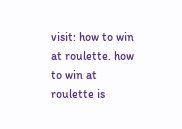visit: how to win at roulette. how to win at roulette is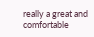really a great and comfortable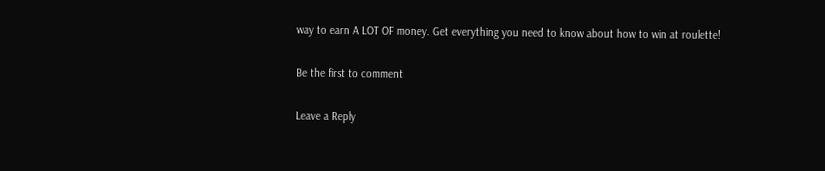way to earn A LOT OF money. Get everything you need to know about how to win at roulette!

Be the first to comment

Leave a Reply